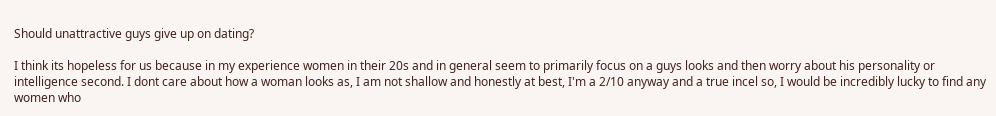Should unattractive guys give up on dating?

I think its hopeless for us because in my experience women in their 20s and in general seem to primarily focus on a guys looks and then worry about his personality or intelligence second. I dont care about how a woman looks as, I am not shallow and honestly at best, I'm a 2/10 anyway and a true incel so, I would be incredibly lucky to find any women who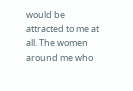would be attracted to me at all. The women around me who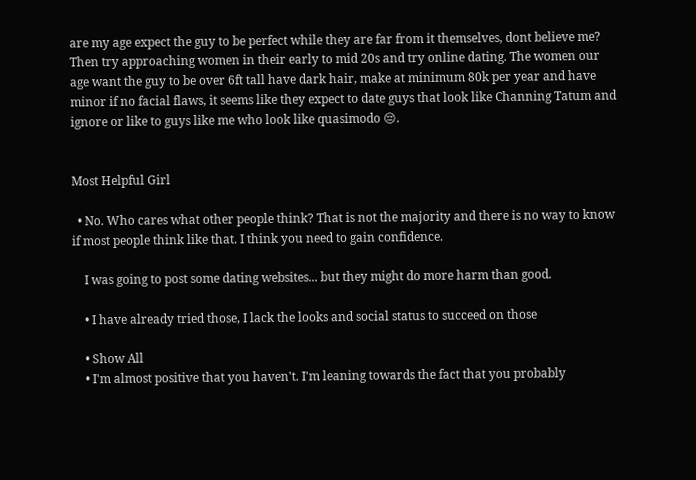are my age expect the guy to be perfect while they are far from it themselves, dont believe me? Then try approaching women in their early to mid 20s and try online dating. The women our age want the guy to be over 6ft tall have dark hair, make at minimum 80k per year and have minor if no facial flaws, it seems like they expect to date guys that look like Channing Tatum and ignore or like to guys like me who look like quasimodo 😔.


Most Helpful Girl

  • No. Who cares what other people think? That is not the majority and there is no way to know if most people think like that. I think you need to gain confidence.

    I was going to post some dating websites... but they might do more harm than good.

    • I have already tried those, I lack the looks and social status to succeed on those

    • Show All
    • I'm almost positive that you haven't. I'm leaning towards the fact that you probably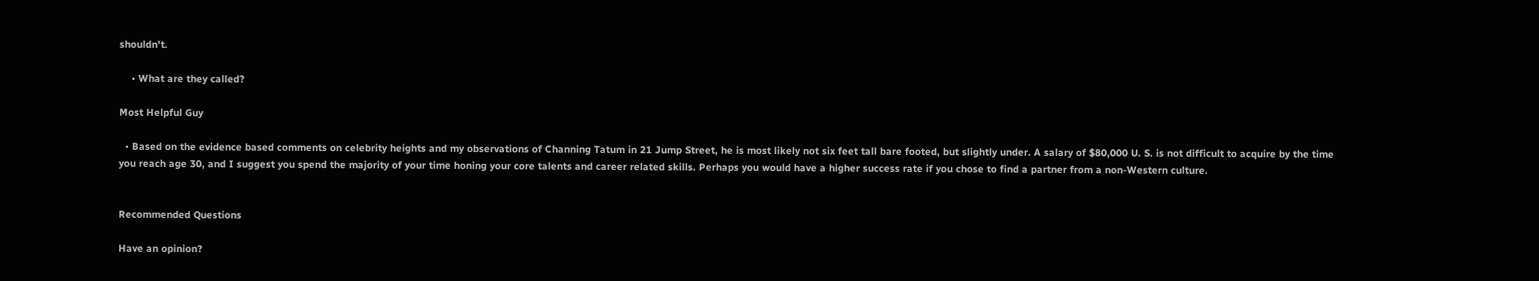shouldn't.

    • What are they called?

Most Helpful Guy

  • Based on the evidence based comments on celebrity heights and my observations of Channing Tatum in 21 Jump Street, he is most likely not six feet tall bare footed, but slightly under. A salary of $80,000 U. S. is not difficult to acquire by the time you reach age 30, and I suggest you spend the majority of your time honing your core talents and career related skills. Perhaps you would have a higher success rate if you chose to find a partner from a non-Western culture.


Recommended Questions

Have an opinion?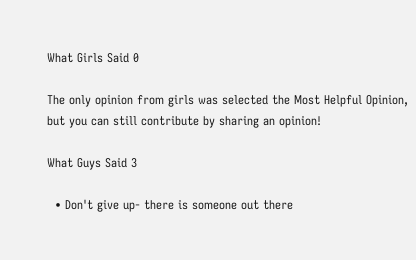What Girls Said 0

The only opinion from girls was selected the Most Helpful Opinion, but you can still contribute by sharing an opinion!

What Guys Said 3

  • Don't give up- there is someone out there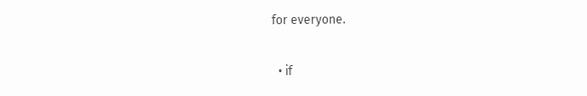for everyone.

  • if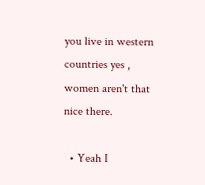you live in western countries yes , women aren't that nice there.

  • Yeah I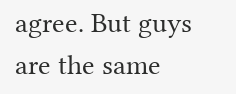agree. But guys are the same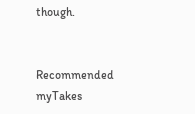though.


Recommended myTakes